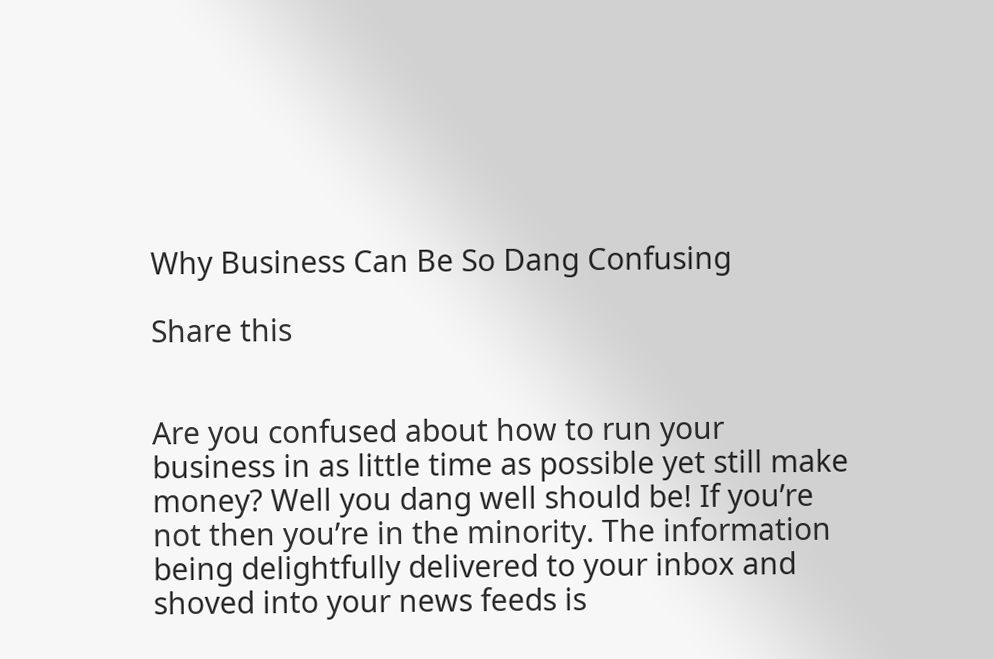Why Business Can Be So Dang Confusing

Share this


Are you confused about how to run your business in as little time as possible yet still make money? Well you dang well should be! If you’re not then you’re in the minority. The information being delightfully delivered to your inbox and shoved into your news feeds is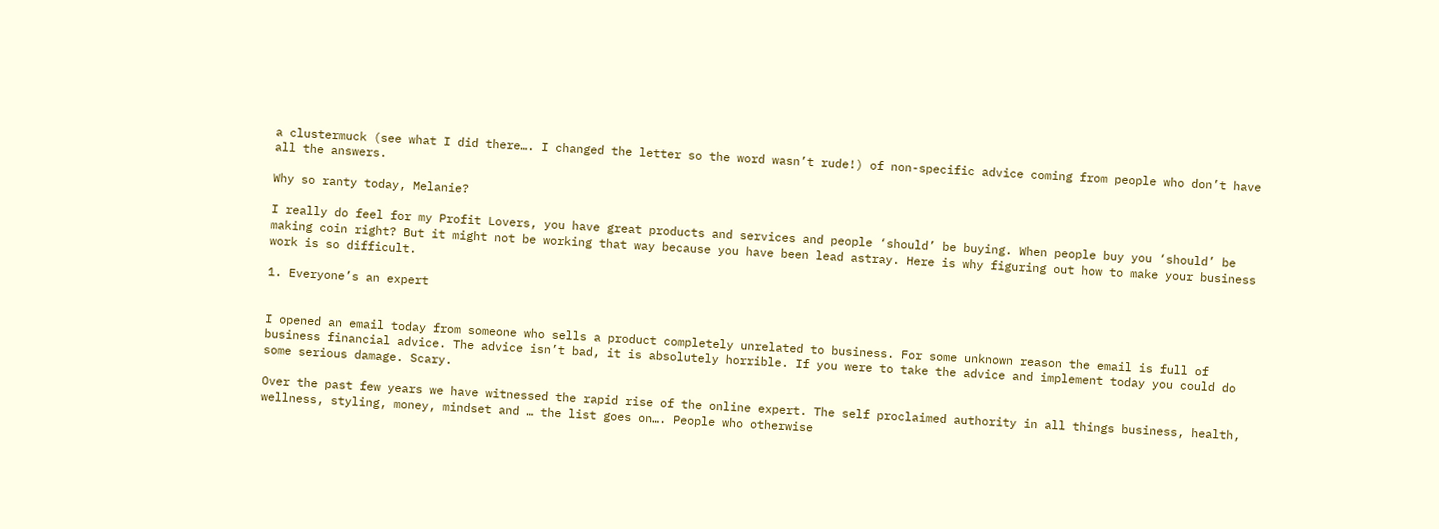a clustermuck (see what I did there…. I changed the letter so the word wasn’t rude!) of non-specific advice coming from people who don’t have all the answers.

Why so ranty today, Melanie?

I really do feel for my Profit Lovers, you have great products and services and people ‘should’ be buying. When people buy you ‘should’ be making coin right? But it might not be working that way because you have been lead astray. Here is why figuring out how to make your business work is so difficult.

1. Everyone’s an expert


I opened an email today from someone who sells a product completely unrelated to business. For some unknown reason the email is full of business financial advice. The advice isn’t bad, it is absolutely horrible. If you were to take the advice and implement today you could do some serious damage. Scary.

Over the past few years we have witnessed the rapid rise of the online expert. The self proclaimed authority in all things business, health, wellness, styling, money, mindset and … the list goes on…. People who otherwise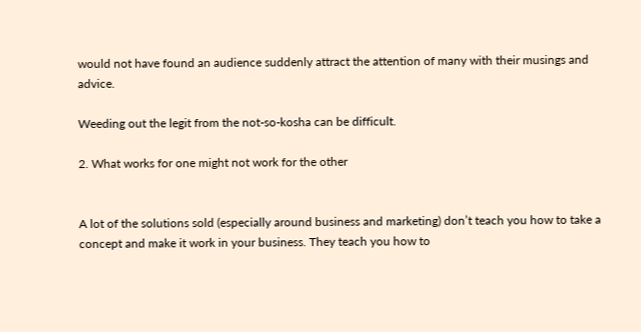would not have found an audience suddenly attract the attention of many with their musings and advice.

Weeding out the legit from the not-so-kosha can be difficult.

2. What works for one might not work for the other


A lot of the solutions sold (especially around business and marketing) don’t teach you how to take a concept and make it work in your business. They teach you how to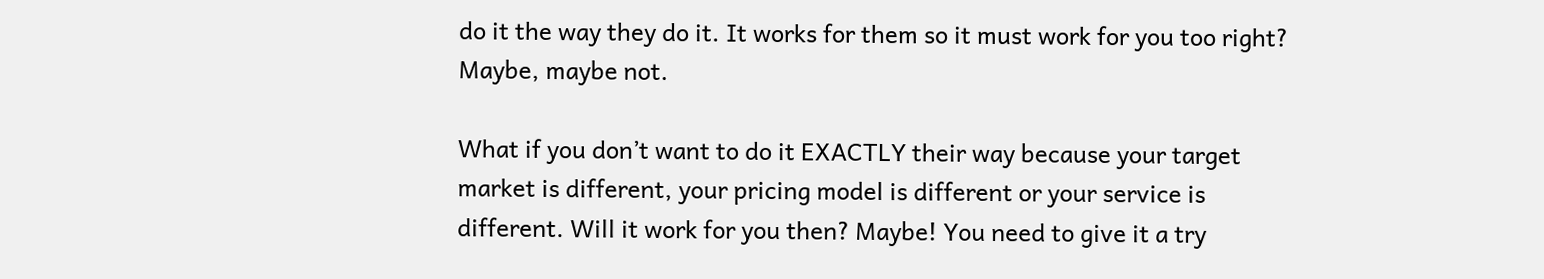do it the way they do it. It works for them so it must work for you too right? Maybe, maybe not.

What if you don’t want to do it EXACTLY their way because your target market is different, your pricing model is different or your service is different. Will it work for you then? Maybe! You need to give it a try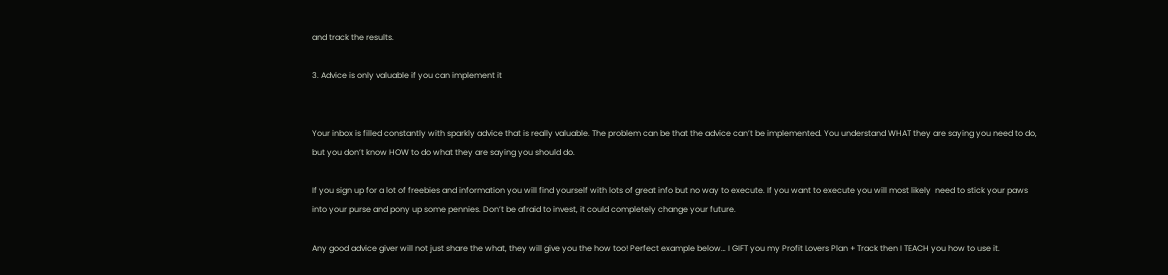and track the results.

3. Advice is only valuable if you can implement it


Your inbox is filled constantly with sparkly advice that is really valuable. The problem can be that the advice can’t be implemented. You understand WHAT they are saying you need to do, but you don’t know HOW to do what they are saying you should do.

If you sign up for a lot of freebies and information you will find yourself with lots of great info but no way to execute. If you want to execute you will most likely  need to stick your paws into your purse and pony up some pennies. Don’t be afraid to invest, it could completely change your future.

Any good advice giver will not just share the what, they will give you the how too! Perfect example below… I GIFT you my Profit Lovers Plan + Track then I TEACH you how to use it.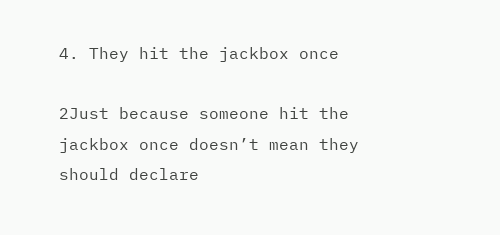4. They hit the jackbox once

2Just because someone hit the jackbox once doesn’t mean they should declare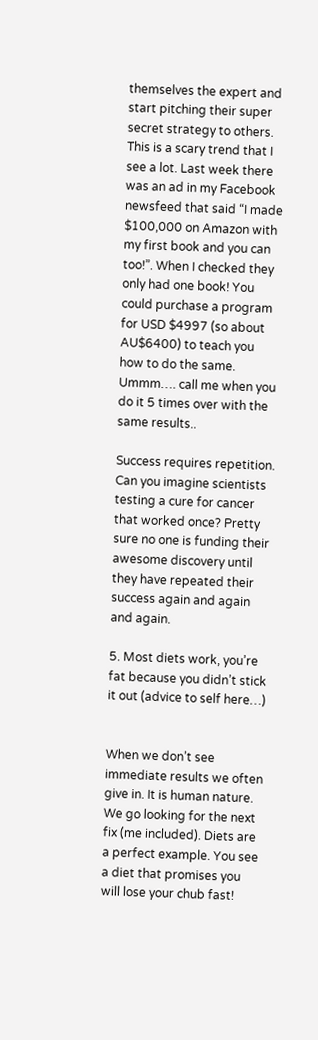themselves the expert and start pitching their super secret strategy to others. This is a scary trend that I see a lot. Last week there was an ad in my Facebook newsfeed that said “I made $100,000 on Amazon with my first book and you can too!”. When I checked they only had one book! You could purchase a program for USD $4997 (so about AU$6400) to teach you how to do the same. Ummm…. call me when you do it 5 times over with the same results..

Success requires repetition. Can you imagine scientists testing a cure for cancer that worked once? Pretty sure no one is funding their awesome discovery until they have repeated their success again and again and again.

5. Most diets work, you’re fat because you didn’t stick it out (advice to self here…)


When we don’t see immediate results we often give in. It is human nature. We go looking for the next fix (me included). Diets are a perfect example. You see a diet that promises you will lose your chub fast!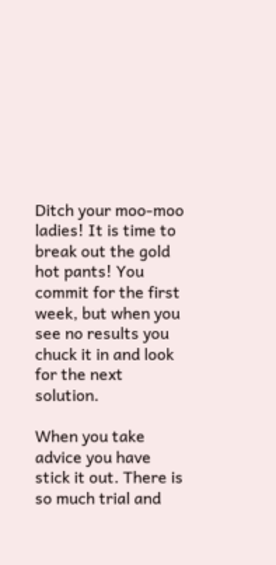Ditch your moo-moo ladies! It is time to break out the gold hot pants! You commit for the first week, but when you see no results you chuck it in and look for the next solution.

When you take advice you have stick it out. There is so much trial and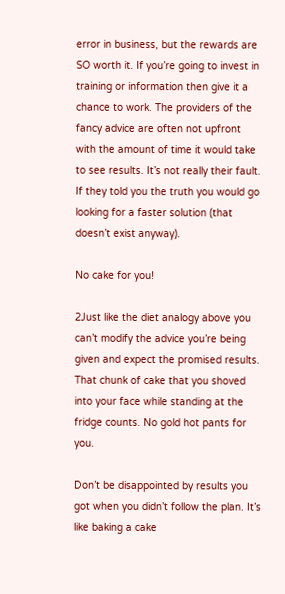error in business, but the rewards are SO worth it. If you’re going to invest in training or information then give it a chance to work. The providers of the fancy advice are often not upfront with the amount of time it would take to see results. It’s not really their fault. If they told you the truth you would go looking for a faster solution (that doesn’t exist anyway).

No cake for you!

2Just like the diet analogy above you can’t modify the advice you’re being given and expect the promised results. That chunk of cake that you shoved into your face while standing at the fridge counts. No gold hot pants for you.

Don’t be disappointed by results you got when you didn’t follow the plan. It’s like baking a cake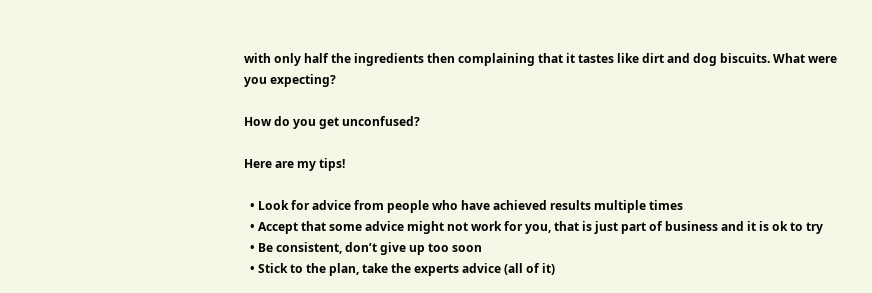with only half the ingredients then complaining that it tastes like dirt and dog biscuits. What were you expecting?

How do you get unconfused?

Here are my tips!

  • Look for advice from people who have achieved results multiple times
  • Accept that some advice might not work for you, that is just part of business and it is ok to try
  • Be consistent, don’t give up too soon
  • Stick to the plan, take the experts advice (all of it)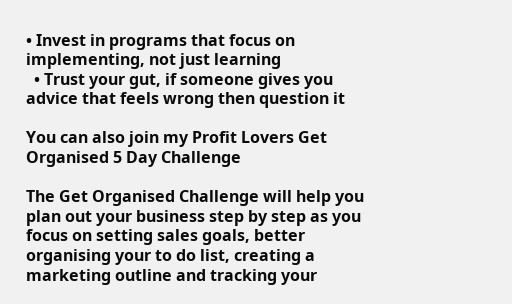• Invest in programs that focus on implementing, not just learning
  • Trust your gut, if someone gives you advice that feels wrong then question it

You can also join my Profit Lovers Get Organised 5 Day Challenge

The Get Organised Challenge will help you plan out your business step by step as you focus on setting sales goals, better organising your to do list, creating a marketing outline and tracking your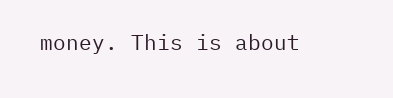money. This is about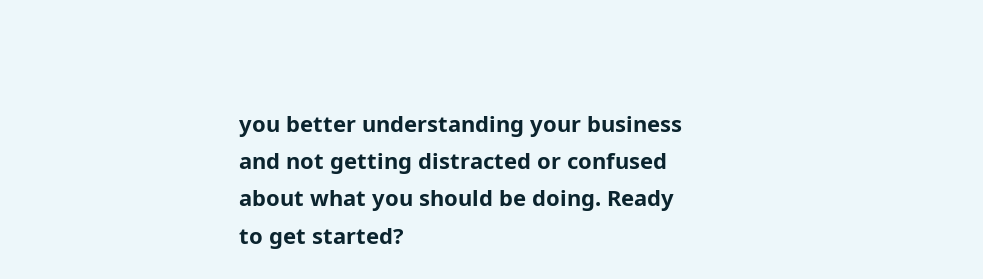you better understanding your business and not getting distracted or confused about what you should be doing. Ready to get started?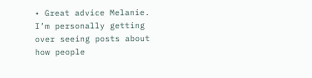• Great advice Melanie. I’m personally getting over seeing posts about how people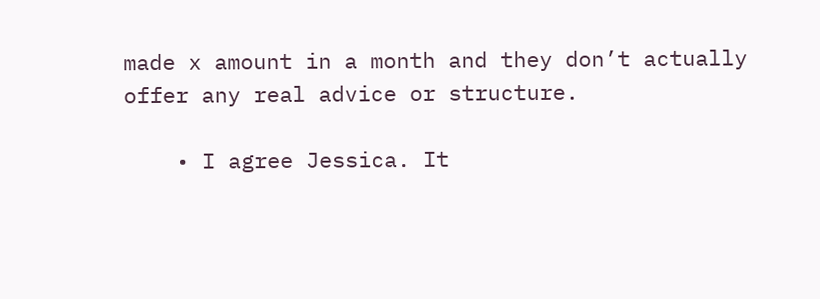made x amount in a month and they don’t actually offer any real advice or structure.

    • I agree Jessica. It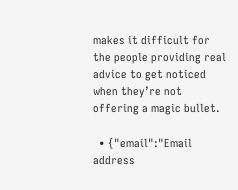makes it difficult for the people providing real advice to get noticed when they’re not offering a magic bullet.

  • {"email":"Email address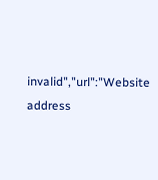invalid","url":"Website address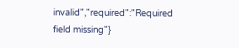invalid","required":"Required field missing"}